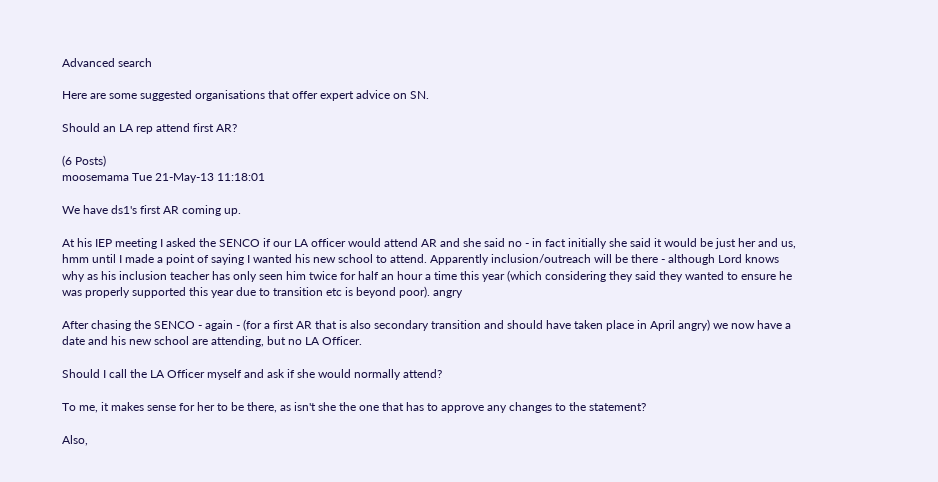Advanced search

Here are some suggested organisations that offer expert advice on SN.

Should an LA rep attend first AR?

(6 Posts)
moosemama Tue 21-May-13 11:18:01

We have ds1's first AR coming up.

At his IEP meeting I asked the SENCO if our LA officer would attend AR and she said no - in fact initially she said it would be just her and us, hmm until I made a point of saying I wanted his new school to attend. Apparently inclusion/outreach will be there - although Lord knows why as his inclusion teacher has only seen him twice for half an hour a time this year (which considering they said they wanted to ensure he was properly supported this year due to transition etc is beyond poor). angry

After chasing the SENCO - again - (for a first AR that is also secondary transition and should have taken place in April angry) we now have a date and his new school are attending, but no LA Officer.

Should I call the LA Officer myself and ask if she would normally attend?

To me, it makes sense for her to be there, as isn't she the one that has to approve any changes to the statement?

Also,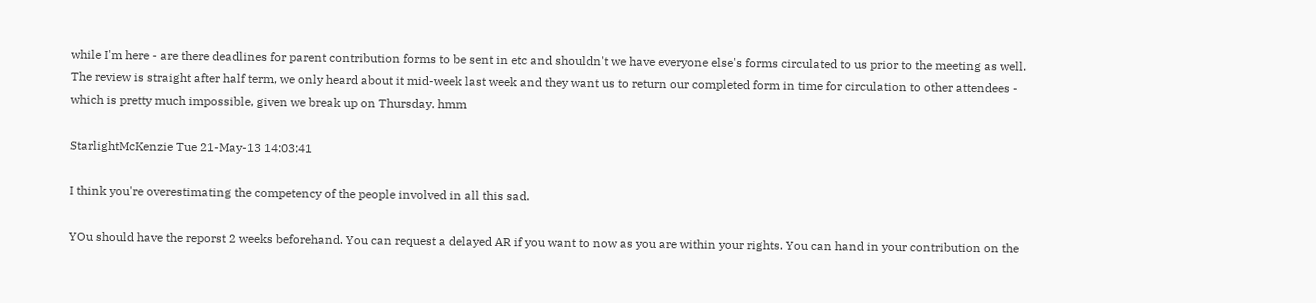while I'm here - are there deadlines for parent contribution forms to be sent in etc and shouldn't we have everyone else's forms circulated to us prior to the meeting as well. The review is straight after half term, we only heard about it mid-week last week and they want us to return our completed form in time for circulation to other attendees - which is pretty much impossible, given we break up on Thursday. hmm

StarlightMcKenzie Tue 21-May-13 14:03:41

I think you're overestimating the competency of the people involved in all this sad.

YOu should have the reporst 2 weeks beforehand. You can request a delayed AR if you want to now as you are within your rights. You can hand in your contribution on the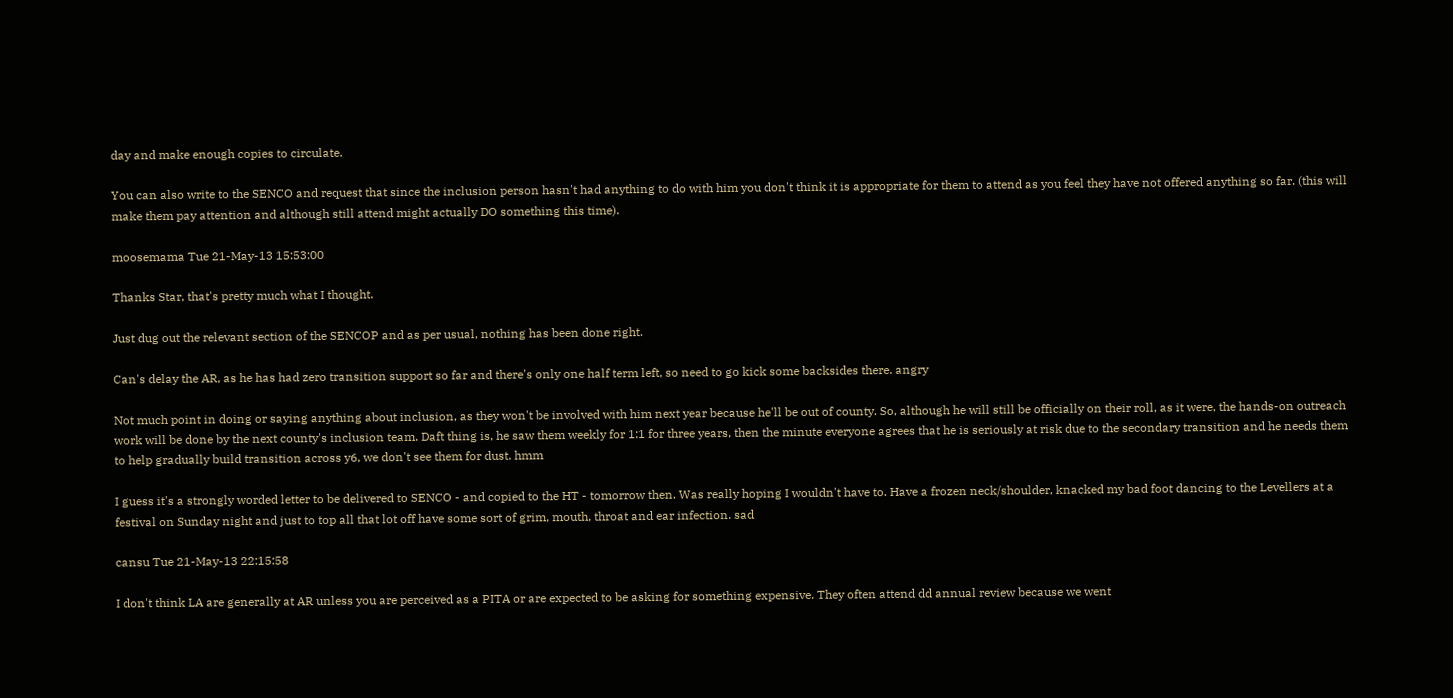day and make enough copies to circulate.

You can also write to the SENCO and request that since the inclusion person hasn't had anything to do with him you don't think it is appropriate for them to attend as you feel they have not offered anything so far. (this will make them pay attention and although still attend might actually DO something this time).

moosemama Tue 21-May-13 15:53:00

Thanks Star, that's pretty much what I thought.

Just dug out the relevant section of the SENCOP and as per usual, nothing has been done right.

Can's delay the AR, as he has had zero transition support so far and there's only one half term left, so need to go kick some backsides there. angry

Not much point in doing or saying anything about inclusion, as they won't be involved with him next year because he'll be out of county. So, although he will still be officially on their roll, as it were, the hands-on outreach work will be done by the next county's inclusion team. Daft thing is, he saw them weekly for 1:1 for three years, then the minute everyone agrees that he is seriously at risk due to the secondary transition and he needs them to help gradually build transition across y6, we don't see them for dust. hmm

I guess it's a strongly worded letter to be delivered to SENCO - and copied to the HT - tomorrow then. Was really hoping I wouldn't have to. Have a frozen neck/shoulder, knacked my bad foot dancing to the Levellers at a festival on Sunday night and just to top all that lot off have some sort of grim, mouth, throat and ear infection. sad

cansu Tue 21-May-13 22:15:58

I don't think LA are generally at AR unless you are perceived as a PITA or are expected to be asking for something expensive. They often attend dd annual review because we went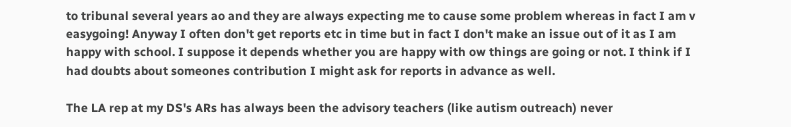to tribunal several years ao and they are always expecting me to cause some problem whereas in fact I am v easygoing! Anyway I often don't get reports etc in time but in fact I don't make an issue out of it as I am happy with school. I suppose it depends whether you are happy with ow things are going or not. I think if I had doubts about someones contribution I might ask for reports in advance as well.

The LA rep at my DS's ARs has always been the advisory teachers (like autism outreach) never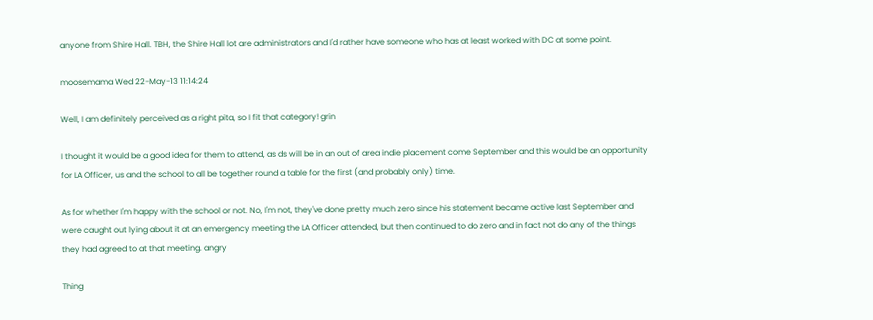anyone from Shire Hall. TBH, the Shire Hall lot are administrators and I'd rather have someone who has at least worked with DC at some point.

moosemama Wed 22-May-13 11:14:24

Well, I am definitely perceived as a right pita, so I fit that category! grin

I thought it would be a good idea for them to attend, as ds will be in an out of area indie placement come September and this would be an opportunity for LA Officer, us and the school to all be together round a table for the first (and probably only) time.

As for whether I'm happy with the school or not. No, I'm not, they've done pretty much zero since his statement became active last September and were caught out lying about it at an emergency meeting the LA Officer attended, but then continued to do zero and in fact not do any of the things they had agreed to at that meeting. angry

Thing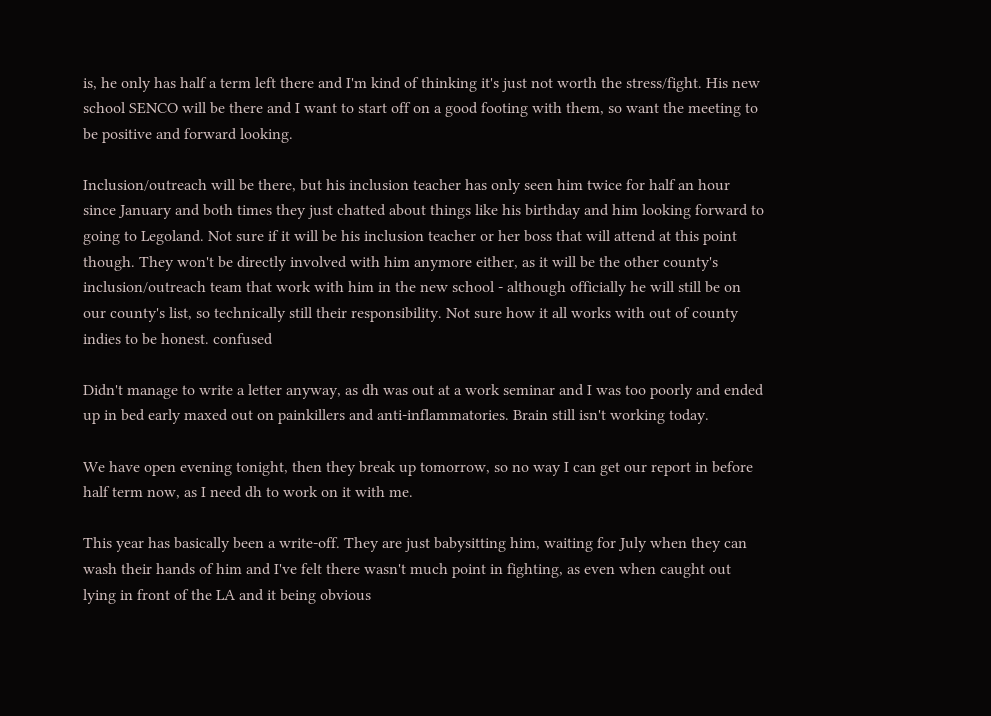is, he only has half a term left there and I'm kind of thinking it's just not worth the stress/fight. His new school SENCO will be there and I want to start off on a good footing with them, so want the meeting to be positive and forward looking.

Inclusion/outreach will be there, but his inclusion teacher has only seen him twice for half an hour since January and both times they just chatted about things like his birthday and him looking forward to going to Legoland. Not sure if it will be his inclusion teacher or her boss that will attend at this point though. They won't be directly involved with him anymore either, as it will be the other county's inclusion/outreach team that work with him in the new school - although officially he will still be on our county's list, so technically still their responsibility. Not sure how it all works with out of county indies to be honest. confused

Didn't manage to write a letter anyway, as dh was out at a work seminar and I was too poorly and ended up in bed early maxed out on painkillers and anti-inflammatories. Brain still isn't working today.

We have open evening tonight, then they break up tomorrow, so no way I can get our report in before half term now, as I need dh to work on it with me.

This year has basically been a write-off. They are just babysitting him, waiting for July when they can wash their hands of him and I've felt there wasn't much point in fighting, as even when caught out lying in front of the LA and it being obvious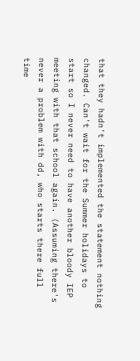that they hadn't implemented the statement nothing changed. Can't wait for the Summer holidays to start so I never need to have another bloody IEP meeting with that school again. (Assuming there's never a problem with dd, who starts there full time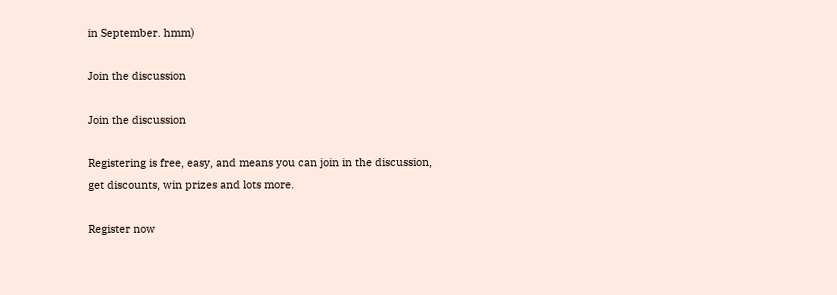in September. hmm)

Join the discussion

Join the discussion

Registering is free, easy, and means you can join in the discussion, get discounts, win prizes and lots more.

Register now